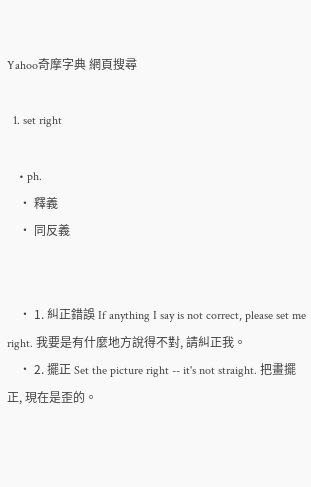Yahoo奇摩字典 網頁搜尋

  1. set right

    • ph.
    • 釋義
    • 同反義


    • 1. 糾正錯誤 If anything I say is not correct, please set me right. 我要是有什麼地方說得不對, 請糾正我。
    • 2. 擺正 Set the picture right -- it's not straight. 把畫擺正, 現在是歪的。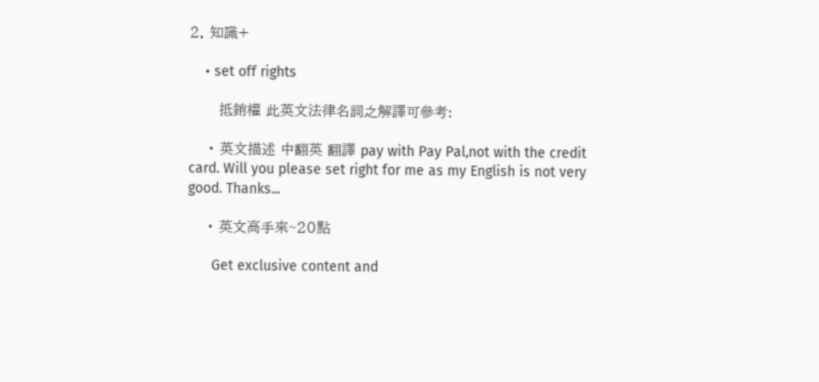2. 知識+

    • set off rights

      抵銷權 此英文法律名詞之解譯可參考:

    • 英文描述 中翻英 翻譯 pay with Pay Pal,not with the credit card. Will you please set right for me as my English is not very good. Thanks...

    • 英文高手來~20點

      Get exclusive content and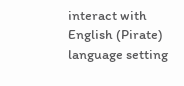interact with English (Pirate) language setting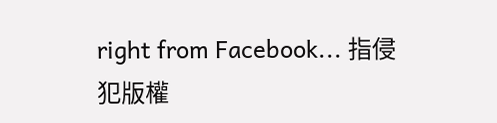right from Facebook... 指侵犯版權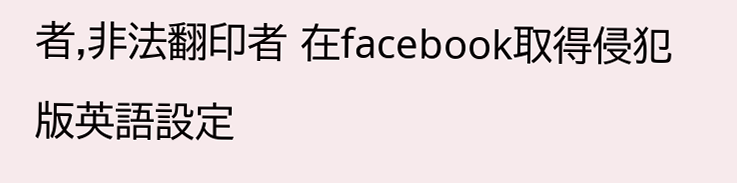者,非法翻印者 在facebook取得侵犯版英語設定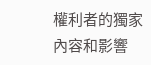權利者的獨家內容和影響